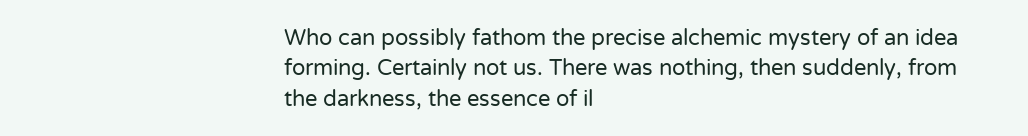Who can possibly fathom the precise alchemic mystery of an idea forming. Certainly not us. There was nothing, then suddenly, from the darkness, the essence of il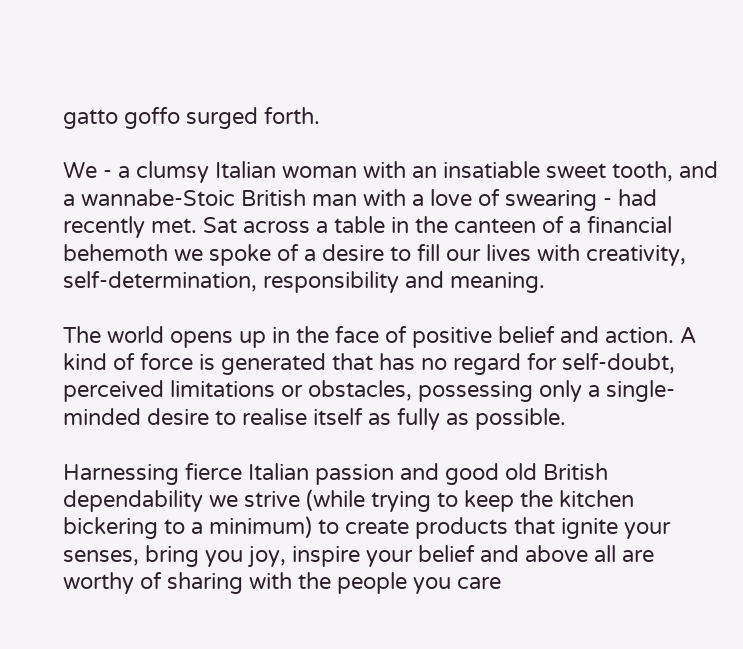gatto goffo surged forth.

We - a clumsy Italian woman with an insatiable sweet tooth, and a wannabe-Stoic British man with a love of swearing - had recently met. Sat across a table in the canteen of a financial behemoth we spoke of a desire to fill our lives with creativity, self-determination, responsibility and meaning.

The world opens up in the face of positive belief and action. A kind of force is generated that has no regard for self-doubt, perceived limitations or obstacles, possessing only a single-minded desire to realise itself as fully as possible.

Harnessing fierce Italian passion and good old British dependability we strive (while trying to keep the kitchen bickering to a minimum) to create products that ignite your senses, bring you joy, inspire your belief and above all are worthy of sharing with the people you care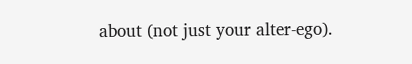about (not just your alter-ego).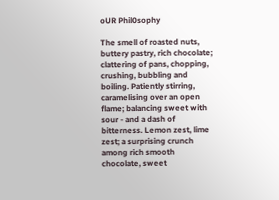oUR Phil0sophy

The smell of roasted nuts, buttery pastry, rich chocolate; clattering of pans, chopping, crushing, bubbling and boiling. Patiently stirring, caramelising over an open flame; balancing sweet with sour - and a dash of bitterness. Lemon zest, lime zest; a surprising crunch among rich smooth chocolate, sweet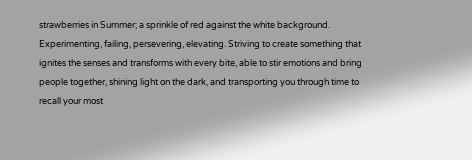strawberries in Summer; a sprinkle of red against the white background. Experimenting, failing, persevering, elevating. Striving to create something that ignites the senses and transforms with every bite, able to stir emotions and bring people together, shining light on the dark, and transporting you through time to recall your most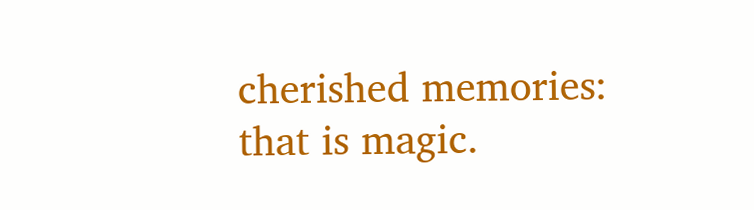cherished memories: that is magic.